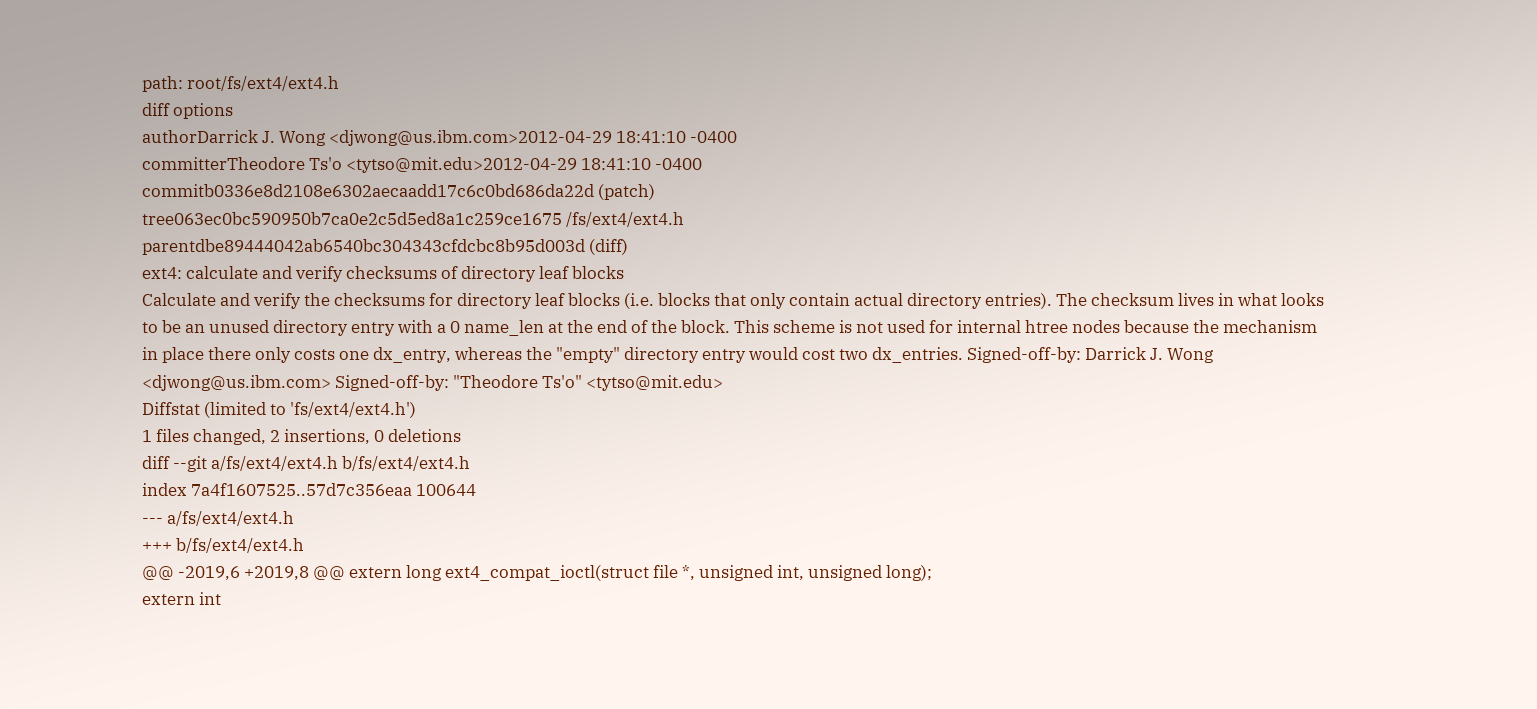path: root/fs/ext4/ext4.h
diff options
authorDarrick J. Wong <djwong@us.ibm.com>2012-04-29 18:41:10 -0400
committerTheodore Ts'o <tytso@mit.edu>2012-04-29 18:41:10 -0400
commitb0336e8d2108e6302aecaadd17c6c0bd686da22d (patch)
tree063ec0bc590950b7ca0e2c5d5ed8a1c259ce1675 /fs/ext4/ext4.h
parentdbe89444042ab6540bc304343cfdcbc8b95d003d (diff)
ext4: calculate and verify checksums of directory leaf blocks
Calculate and verify the checksums for directory leaf blocks (i.e. blocks that only contain actual directory entries). The checksum lives in what looks to be an unused directory entry with a 0 name_len at the end of the block. This scheme is not used for internal htree nodes because the mechanism in place there only costs one dx_entry, whereas the "empty" directory entry would cost two dx_entries. Signed-off-by: Darrick J. Wong <djwong@us.ibm.com> Signed-off-by: "Theodore Ts'o" <tytso@mit.edu>
Diffstat (limited to 'fs/ext4/ext4.h')
1 files changed, 2 insertions, 0 deletions
diff --git a/fs/ext4/ext4.h b/fs/ext4/ext4.h
index 7a4f1607525..57d7c356eaa 100644
--- a/fs/ext4/ext4.h
+++ b/fs/ext4/ext4.h
@@ -2019,6 +2019,8 @@ extern long ext4_compat_ioctl(struct file *, unsigned int, unsigned long);
extern int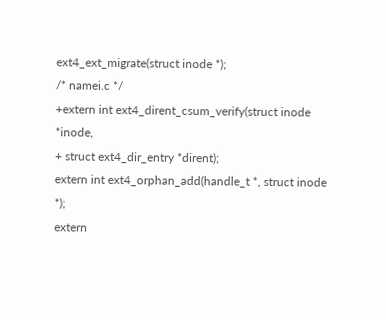ext4_ext_migrate(struct inode *);
/* namei.c */
+extern int ext4_dirent_csum_verify(struct inode *inode,
+ struct ext4_dir_entry *dirent);
extern int ext4_orphan_add(handle_t *, struct inode *);
extern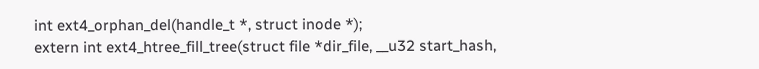int ext4_orphan_del(handle_t *, struct inode *);
extern int ext4_htree_fill_tree(struct file *dir_file, __u32 start_hash,